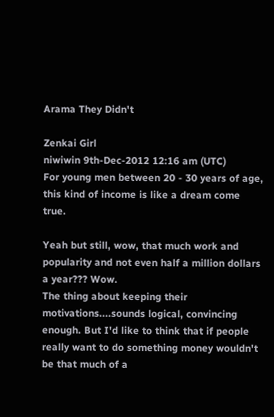Arama They Didn't

Zenkai Girl
niwiwin 9th-Dec-2012 12:16 am (UTC)
For young men between 20 - 30 years of age, this kind of income is like a dream come true.

Yeah but still, wow, that much work and popularity and not even half a million dollars a year??? Wow.
The thing about keeping their motivations....sounds logical, convincing enough. But I'd like to think that if people really want to do something money wouldn't be that much of a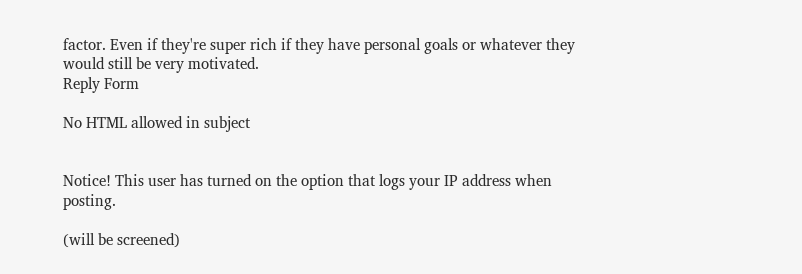factor. Even if they're super rich if they have personal goals or whatever they would still be very motivated.
Reply Form

No HTML allowed in subject


Notice! This user has turned on the option that logs your IP address when posting.

(will be screened)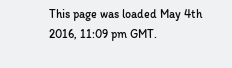This page was loaded May 4th 2016, 11:09 pm GMT.